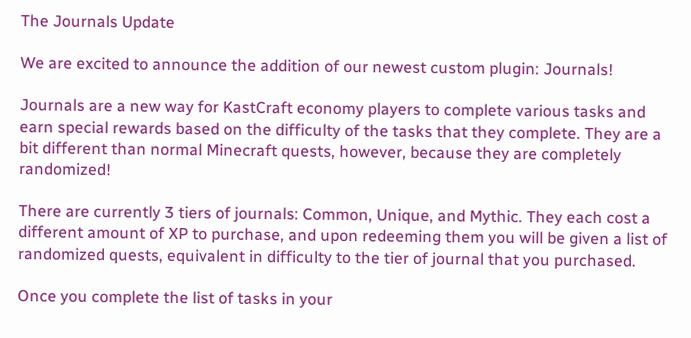The Journals Update

We are excited to announce the addition of our newest custom plugin: Journals!

Journals are a new way for KastCraft economy players to complete various tasks and earn special rewards based on the difficulty of the tasks that they complete. They are a bit different than normal Minecraft quests, however, because they are completely randomized!

There are currently 3 tiers of journals: Common, Unique, and Mythic. They each cost a different amount of XP to purchase, and upon redeeming them you will be given a list of randomized quests, equivalent in difficulty to the tier of journal that you purchased.

Once you complete the list of tasks in your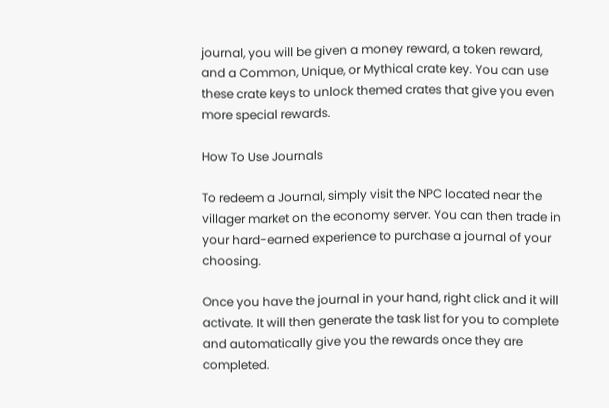journal, you will be given a money reward, a token reward, and a Common, Unique, or Mythical crate key. You can use these crate keys to unlock themed crates that give you even more special rewards.

How To Use Journals

To redeem a Journal, simply visit the NPC located near the villager market on the economy server. You can then trade in your hard-earned experience to purchase a journal of your choosing.

Once you have the journal in your hand, right click and it will activate. It will then generate the task list for you to complete and automatically give you the rewards once they are completed.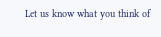Let us know what you think of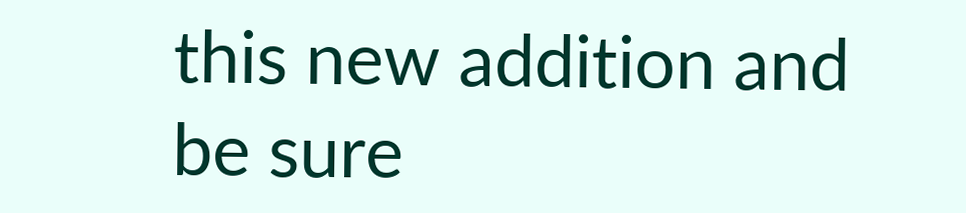this new addition and be sure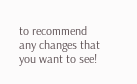to recommend any changes that you want to see!